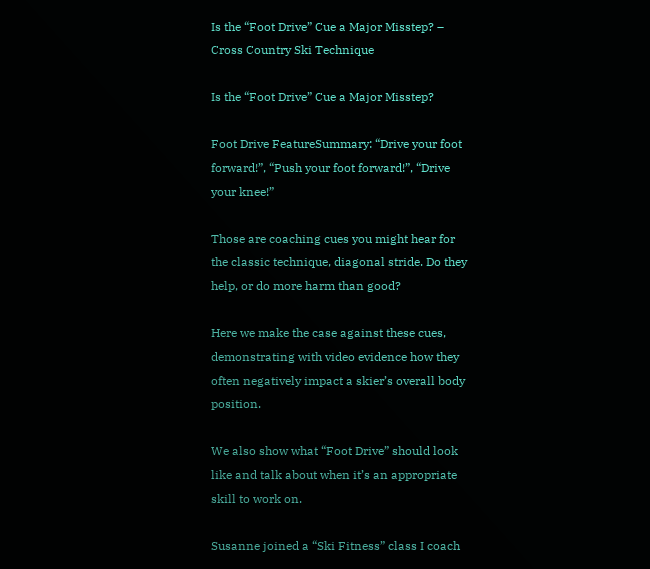Is the “Foot Drive” Cue a Major Misstep? – Cross Country Ski Technique

Is the “Foot Drive” Cue a Major Misstep?

Foot Drive FeatureSummary: “Drive your foot forward!”, “Push your foot forward!”, “Drive your knee!”

Those are coaching cues you might hear for the classic technique, diagonal stride. Do they help, or do more harm than good?

Here we make the case against these cues, demonstrating with video evidence how they often negatively impact a skier’s overall body position.

We also show what “Foot Drive” should look like and talk about when it’s an appropriate skill to work on.

Susanne joined a “Ski Fitness” class I coach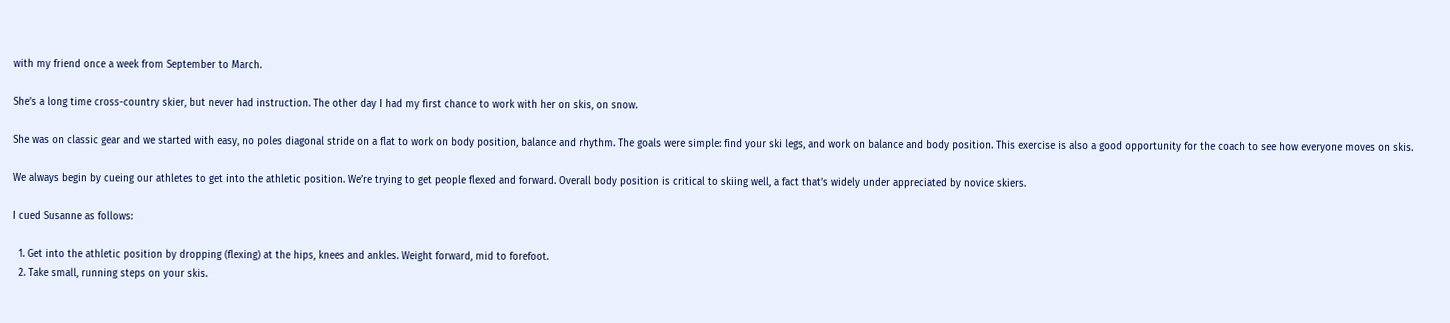with my friend once a week from September to March.

She’s a long time cross-country skier, but never had instruction. The other day I had my first chance to work with her on skis, on snow.

She was on classic gear and we started with easy, no poles diagonal stride on a flat to work on body position, balance and rhythm. The goals were simple: find your ski legs, and work on balance and body position. This exercise is also a good opportunity for the coach to see how everyone moves on skis.

We always begin by cueing our athletes to get into the athletic position. We’re trying to get people flexed and forward. Overall body position is critical to skiing well, a fact that’s widely under appreciated by novice skiers.

I cued Susanne as follows:

  1. Get into the athletic position by dropping (flexing) at the hips, knees and ankles. Weight forward, mid to forefoot.
  2. Take small, running steps on your skis.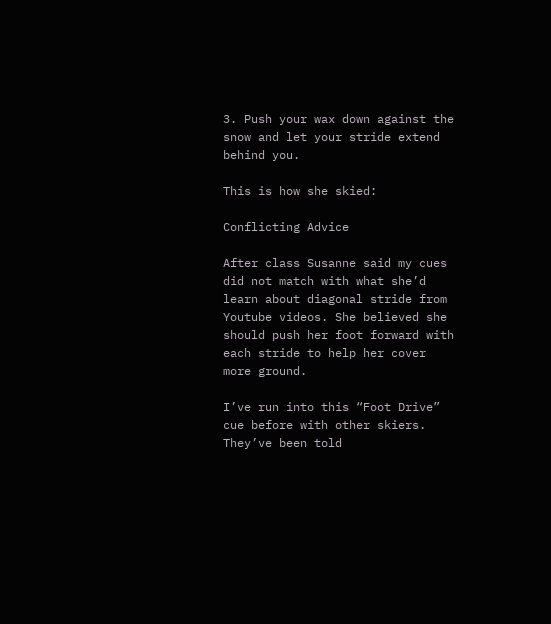3. Push your wax down against the snow and let your stride extend behind you.

This is how she skied:

Conflicting Advice

After class Susanne said my cues did not match with what she’d learn about diagonal stride from Youtube videos. She believed she should push her foot forward with each stride to help her cover more ground.

I’ve run into this “Foot Drive” cue before with other skiers. They’ve been told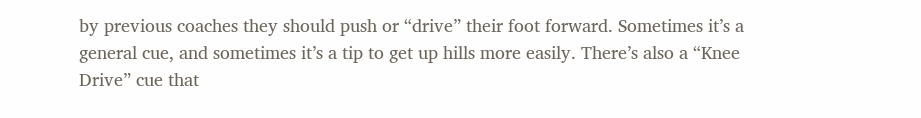by previous coaches they should push or “drive” their foot forward. Sometimes it’s a general cue, and sometimes it’s a tip to get up hills more easily. There’s also a “Knee Drive” cue that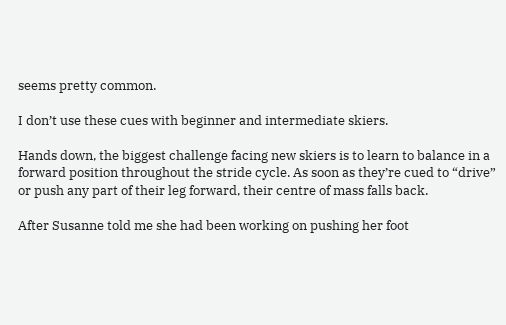seems pretty common.

I don’t use these cues with beginner and intermediate skiers.

Hands down, the biggest challenge facing new skiers is to learn to balance in a forward position throughout the stride cycle. As soon as they’re cued to “drive” or push any part of their leg forward, their centre of mass falls back.

After Susanne told me she had been working on pushing her foot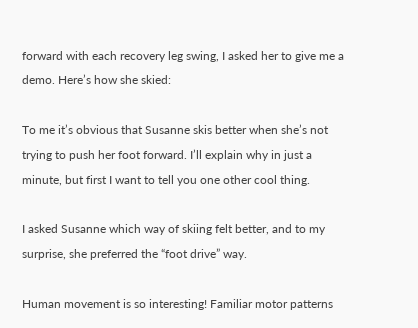forward with each recovery leg swing, I asked her to give me a demo. Here’s how she skied:

To me it’s obvious that Susanne skis better when she’s not trying to push her foot forward. I’ll explain why in just a minute, but first I want to tell you one other cool thing.

I asked Susanne which way of skiing felt better, and to my surprise, she preferred the “foot drive” way.

Human movement is so interesting! Familiar motor patterns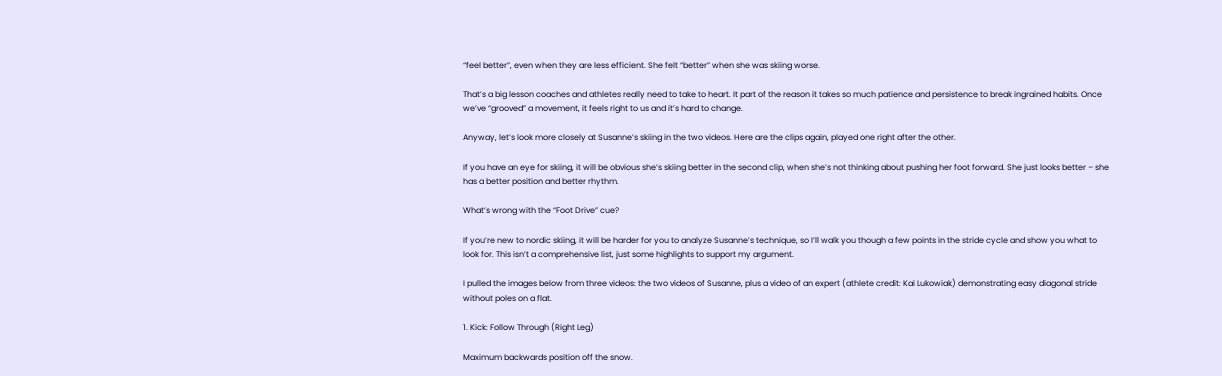“feel better”, even when they are less efficient. She felt “better” when she was skiing worse.

That’s a big lesson coaches and athletes really need to take to heart. It part of the reason it takes so much patience and persistence to break ingrained habits. Once we’ve “grooved” a movement, it feels right to us and it’s hard to change.

Anyway, let’s look more closely at Susanne’s skiing in the two videos. Here are the clips again, played one right after the other.

If you have an eye for skiing, it will be obvious she’s skiing better in the second clip, when she’s not thinking about pushing her foot forward. She just looks better – she has a better position and better rhythm.

What’s wrong with the “Foot Drive” cue?

If you’re new to nordic skiing, it will be harder for you to analyze Susanne’s technique, so I’ll walk you though a few points in the stride cycle and show you what to look for. This isn’t a comprehensive list, just some highlights to support my argument.

I pulled the images below from three videos: the two videos of Susanne, plus a video of an expert (athlete credit: Kai Lukowiak) demonstrating easy diagonal stride without poles on a flat.

1. Kick: Follow Through (Right Leg)

Maximum backwards position off the snow.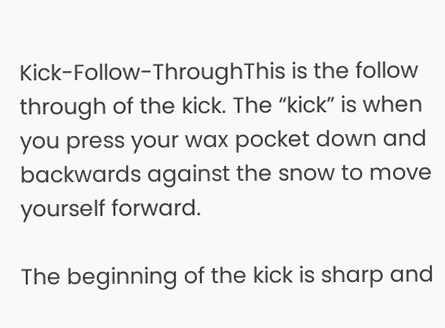Kick-Follow-ThroughThis is the follow through of the kick. The “kick” is when you press your wax pocket down and backwards against the snow to move yourself forward.

The beginning of the kick is sharp and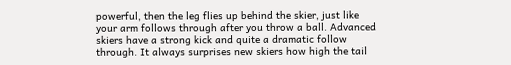powerful, then the leg flies up behind the skier, just like your arm follows through after you throw a ball. Advanced skiers have a strong kick and quite a dramatic follow through. It always surprises new skiers how high the tail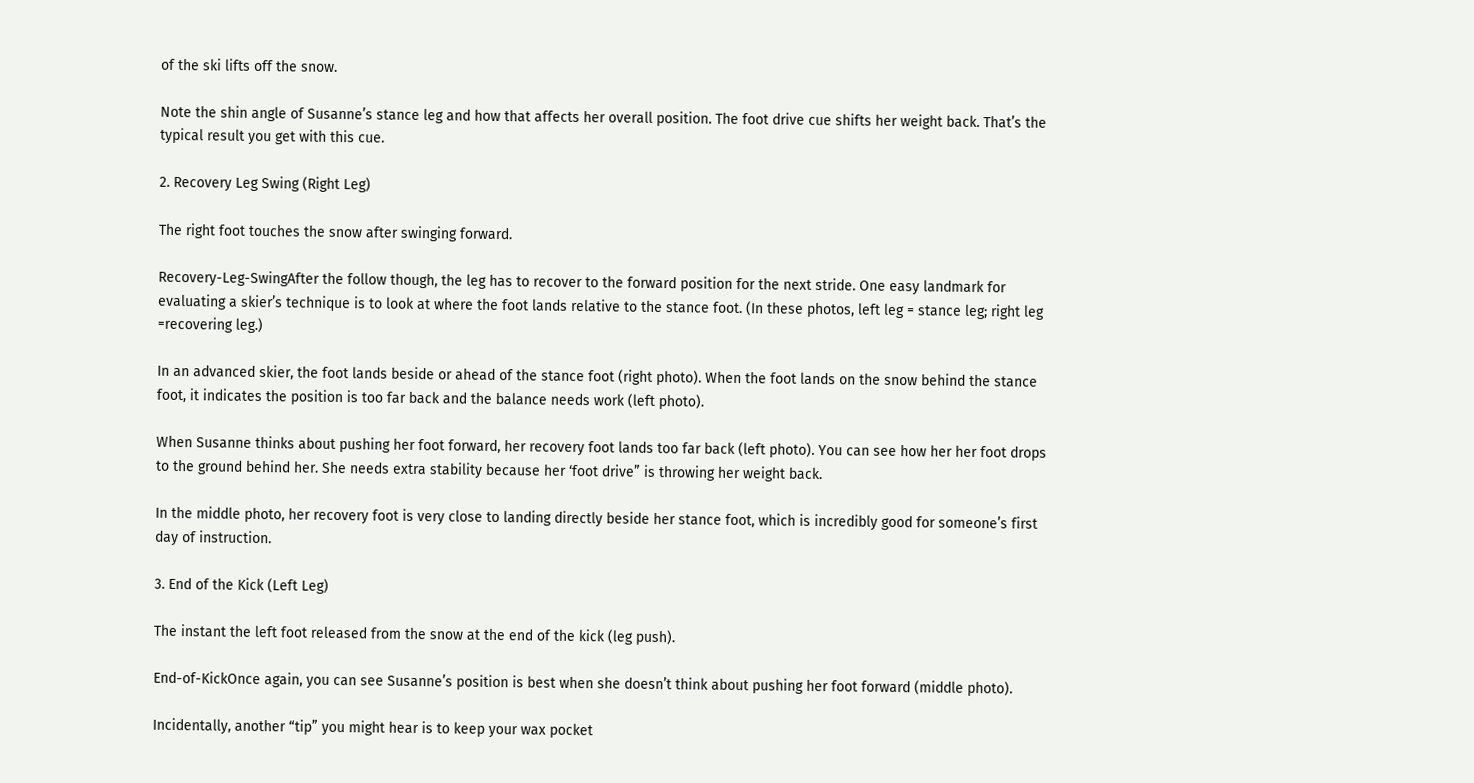of the ski lifts off the snow.

Note the shin angle of Susanne’s stance leg and how that affects her overall position. The foot drive cue shifts her weight back. That’s the typical result you get with this cue.

2. Recovery Leg Swing (Right Leg)

The right foot touches the snow after swinging forward.

Recovery-Leg-SwingAfter the follow though, the leg has to recover to the forward position for the next stride. One easy landmark for evaluating a skier’s technique is to look at where the foot lands relative to the stance foot. (In these photos, left leg = stance leg; right leg =recovering leg.)

In an advanced skier, the foot lands beside or ahead of the stance foot (right photo). When the foot lands on the snow behind the stance foot, it indicates the position is too far back and the balance needs work (left photo).

When Susanne thinks about pushing her foot forward, her recovery foot lands too far back (left photo). You can see how her her foot drops to the ground behind her. She needs extra stability because her ‘foot drive” is throwing her weight back.

In the middle photo, her recovery foot is very close to landing directly beside her stance foot, which is incredibly good for someone’s first day of instruction.

3. End of the Kick (Left Leg)

The instant the left foot released from the snow at the end of the kick (leg push).

End-of-KickOnce again, you can see Susanne’s position is best when she doesn’t think about pushing her foot forward (middle photo).

Incidentally, another “tip” you might hear is to keep your wax pocket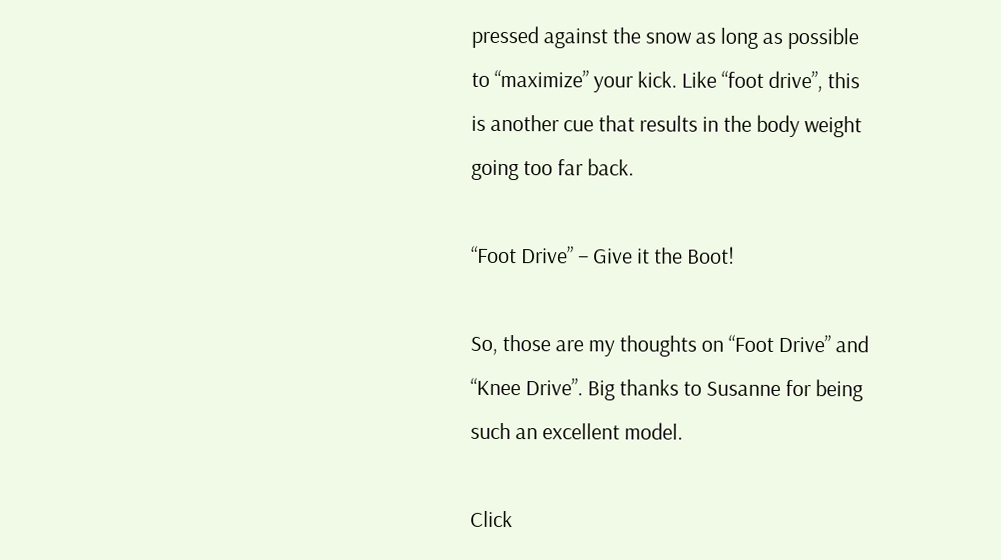pressed against the snow as long as possible to “maximize” your kick. Like “foot drive”, this is another cue that results in the body weight going too far back.

“Foot Drive” – Give it the Boot!

So, those are my thoughts on “Foot Drive” and “Knee Drive”. Big thanks to Susanne for being such an excellent model.

Click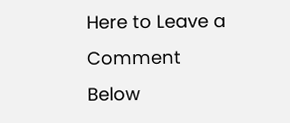Here to Leave a Comment Below